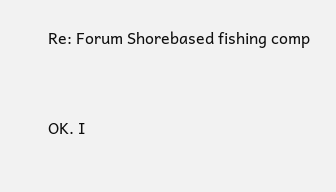Re: Forum Shorebased fishing comp


OK. I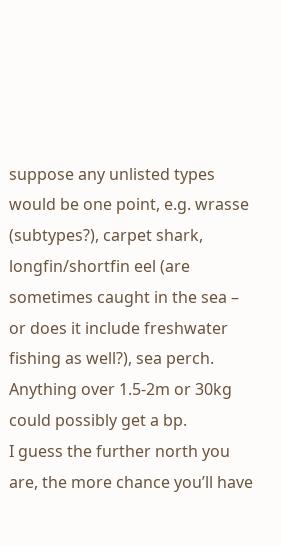suppose any unlisted types would be one point, e.g. wrasse (subtypes?), carpet shark, longfin/shortfin eel (are sometimes caught in the sea – or does it include freshwater fishing as well?), sea perch.
Anything over 1.5-2m or 30kg could possibly get a bp.
I guess the further north you are, the more chance you’ll have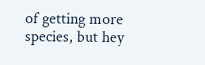of getting more species, but hey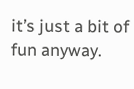it’s just a bit of fun anyway.